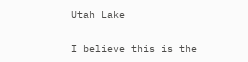Utah Lake

I believe this is the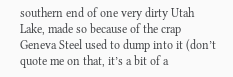southern end of one very dirty Utah Lake, made so because of the crap Geneva Steel used to dump into it (don’t quote me on that, it’s a bit of a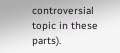controversial topic in these parts).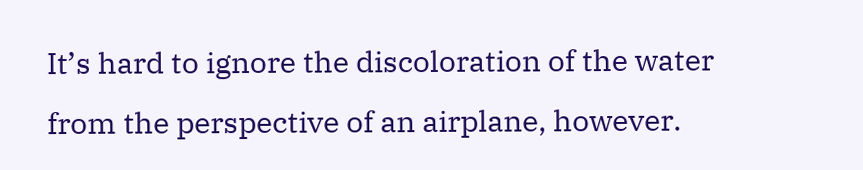It’s hard to ignore the discoloration of the water from the perspective of an airplane, however.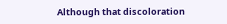Although that discoloration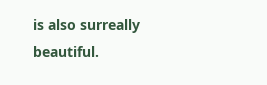is also surreally beautiful.